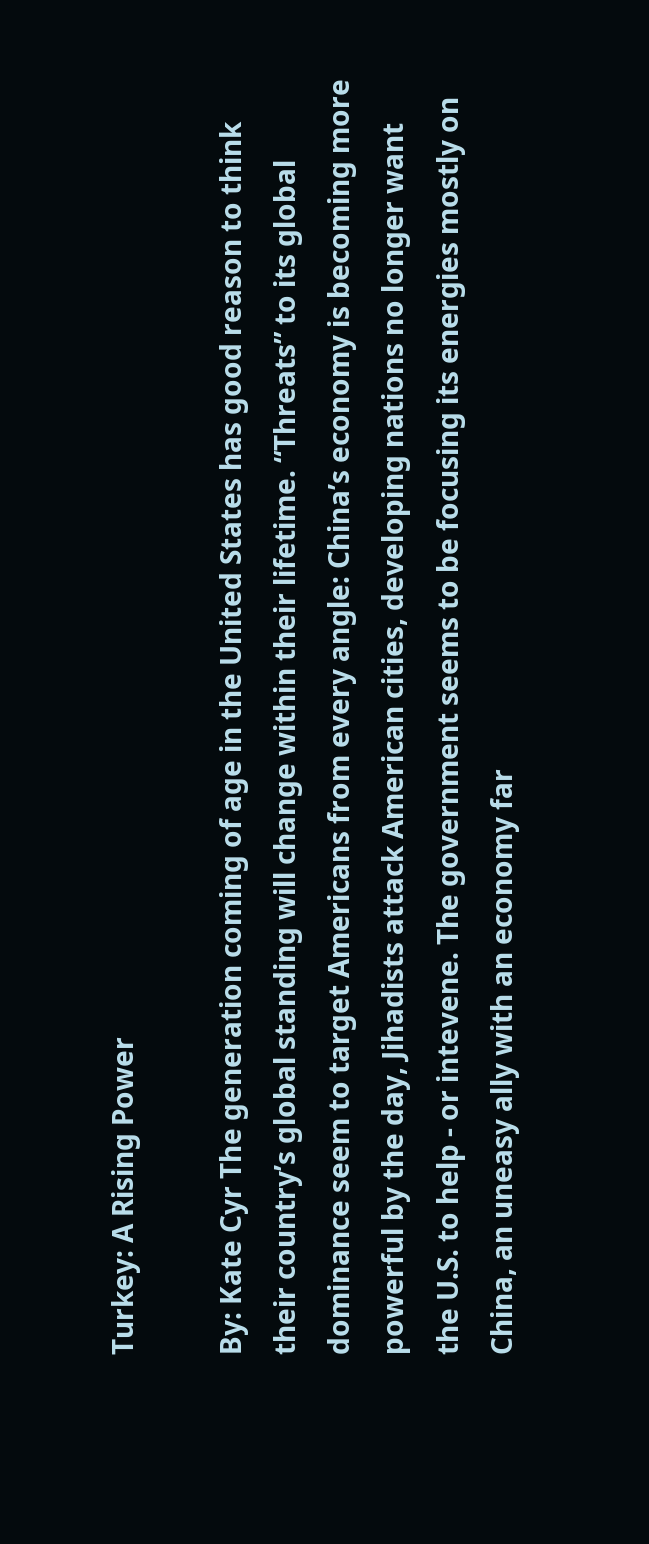Turkey: A Rising Power

By: Kate Cyr The generation coming of age in the United States has good reason to think their country’s global standing will change within their lifetime. “Threats” to its global dominance seem to target Americans from every angle: China’s economy is becoming more powerful by the day, Jihadists attack American cities, developing nations no longer want the U.S. to help - or intevene. The government seems to be focusing its energies mostly on China, an uneasy ally with an economy far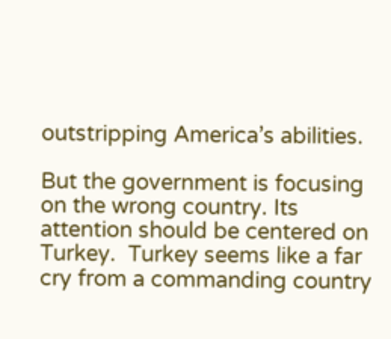outstripping America’s abilities.

But the government is focusing on the wrong country. Its attention should be centered on Turkey.  Turkey seems like a far cry from a commanding country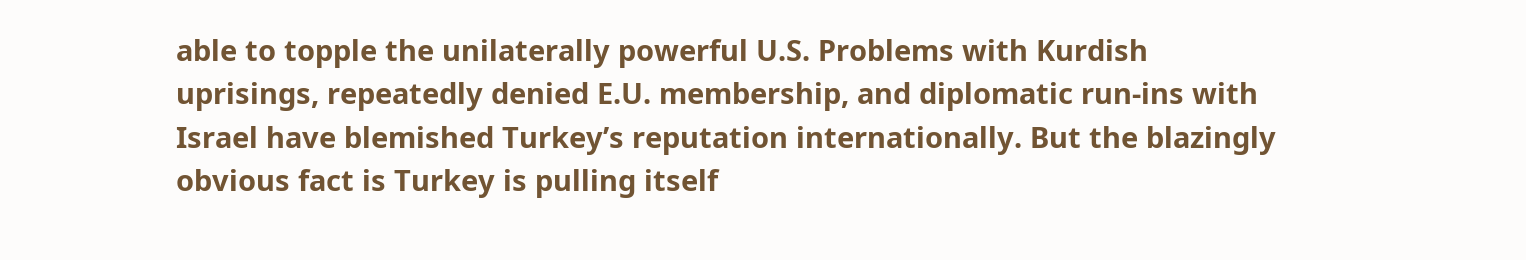able to topple the unilaterally powerful U.S. Problems with Kurdish uprisings, repeatedly denied E.U. membership, and diplomatic run-ins with Israel have blemished Turkey’s reputation internationally. But the blazingly obvious fact is Turkey is pulling itself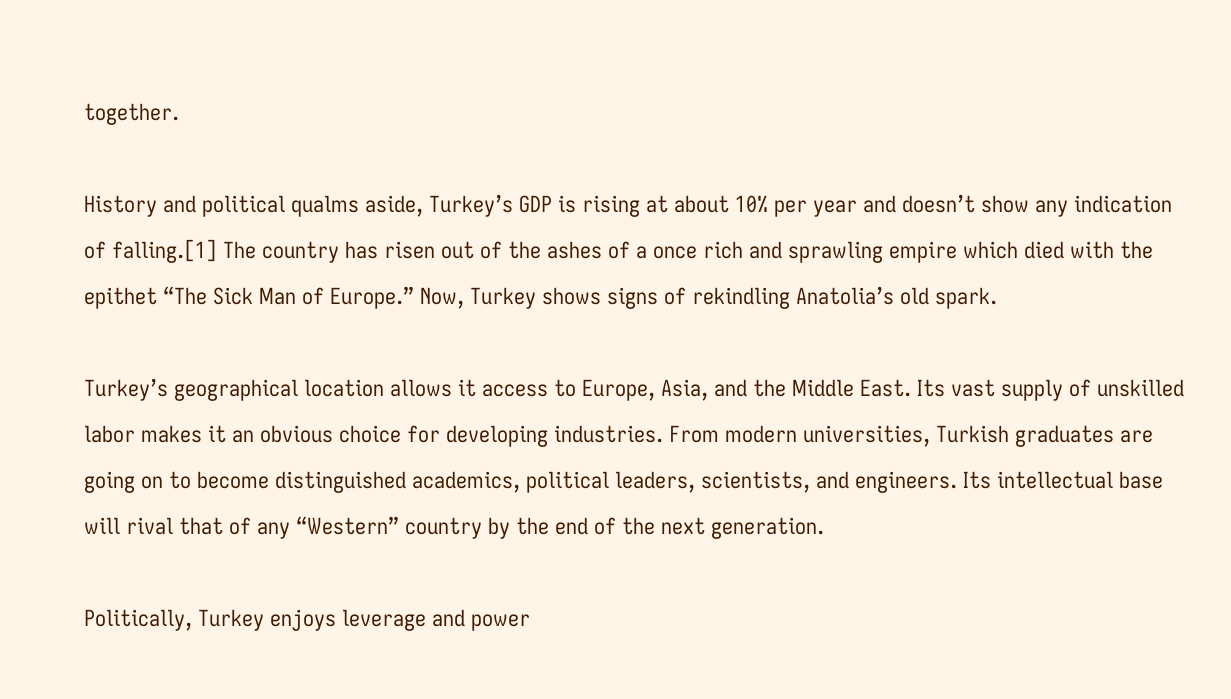together.

History and political qualms aside, Turkey’s GDP is rising at about 10% per year and doesn’t show any indication of falling.[1] The country has risen out of the ashes of a once rich and sprawling empire which died with the epithet “The Sick Man of Europe.” Now, Turkey shows signs of rekindling Anatolia’s old spark.

Turkey’s geographical location allows it access to Europe, Asia, and the Middle East. Its vast supply of unskilled labor makes it an obvious choice for developing industries. From modern universities, Turkish graduates are going on to become distinguished academics, political leaders, scientists, and engineers. Its intellectual base will rival that of any “Western” country by the end of the next generation.

Politically, Turkey enjoys leverage and power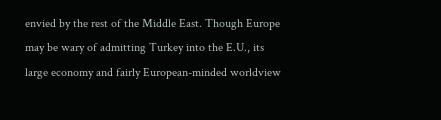envied by the rest of the Middle East. Though Europe may be wary of admitting Turkey into the E.U., its large economy and fairly European-minded worldview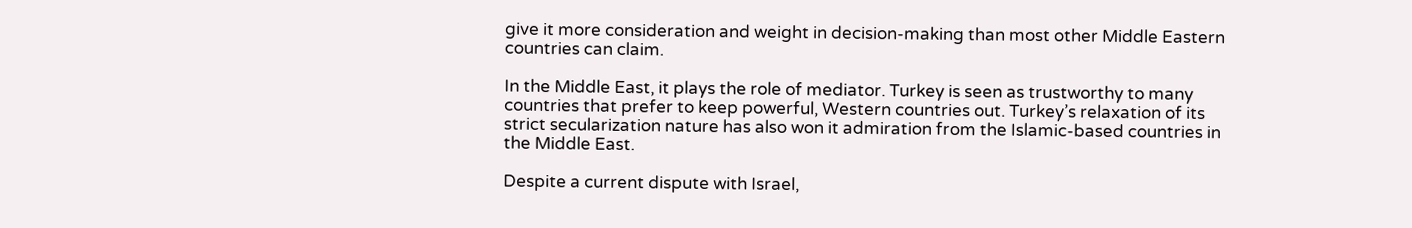give it more consideration and weight in decision-making than most other Middle Eastern countries can claim.

In the Middle East, it plays the role of mediator. Turkey is seen as trustworthy to many countries that prefer to keep powerful, Western countries out. Turkey’s relaxation of its strict secularization nature has also won it admiration from the Islamic-based countries in the Middle East.

Despite a current dispute with Israel,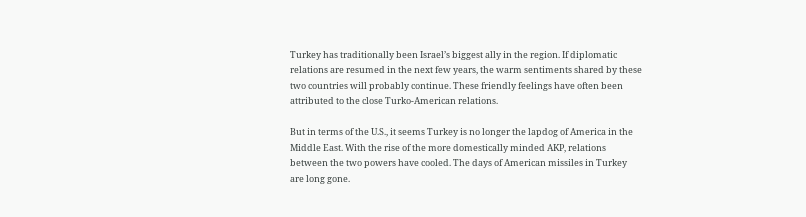Turkey has traditionally been Israel’s biggest ally in the region. If diplomatic relations are resumed in the next few years, the warm sentiments shared by these two countries will probably continue. These friendly feelings have often been attributed to the close Turko-American relations.

But in terms of the U.S., it seems Turkey is no longer the lapdog of America in the Middle East. With the rise of the more domestically minded AKP, relations between the two powers have cooled. The days of American missiles in Turkey are long gone.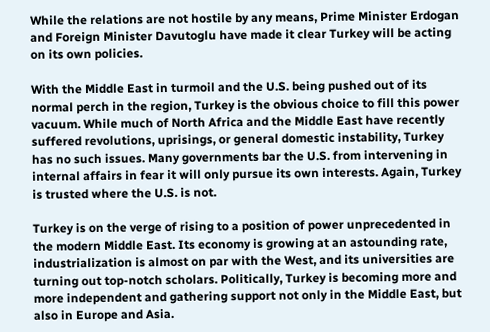While the relations are not hostile by any means, Prime Minister Erdogan and Foreign Minister Davutoglu have made it clear Turkey will be acting on its own policies.

With the Middle East in turmoil and the U.S. being pushed out of its normal perch in the region, Turkey is the obvious choice to fill this power vacuum. While much of North Africa and the Middle East have recently suffered revolutions, uprisings, or general domestic instability, Turkey has no such issues. Many governments bar the U.S. from intervening in internal affairs in fear it will only pursue its own interests. Again, Turkey is trusted where the U.S. is not.

Turkey is on the verge of rising to a position of power unprecedented in the modern Middle East. Its economy is growing at an astounding rate, industrialization is almost on par with the West, and its universities are turning out top-notch scholars. Politically, Turkey is becoming more and more independent and gathering support not only in the Middle East, but also in Europe and Asia.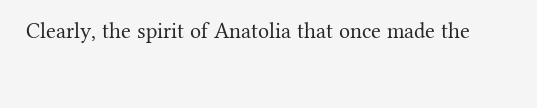Clearly, the spirit of Anatolia that once made the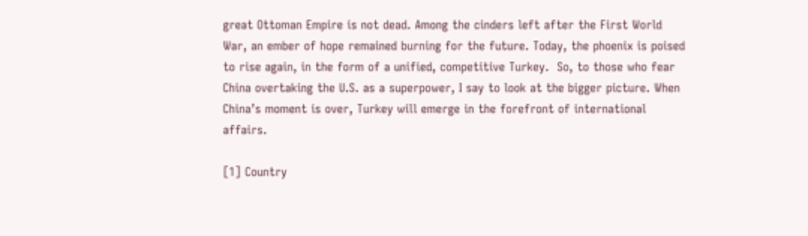great Ottoman Empire is not dead. Among the cinders left after the First World War, an ember of hope remained burning for the future. Today, the phoenix is poised to rise again, in the form of a unified, competitive Turkey.  So, to those who fear China overtaking the U.S. as a superpower, I say to look at the bigger picture. When China’s moment is over, Turkey will emerge in the forefront of international affairs.

[1] Country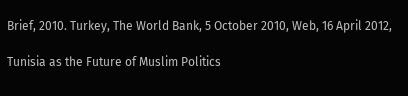Brief, 2010. Turkey, The World Bank, 5 October 2010, Web, 16 April 2012,

Tunisia as the Future of Muslim Politics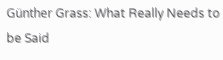Günther Grass: What Really Needs to be Said